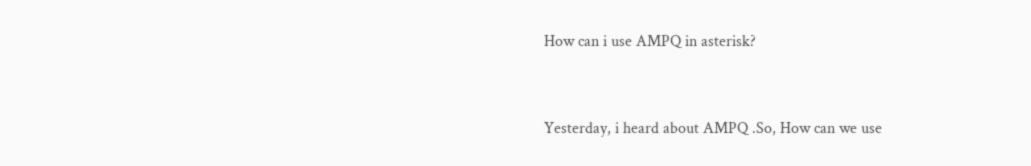How can i use AMPQ in asterisk?


Yesterday, i heard about AMPQ .So, How can we use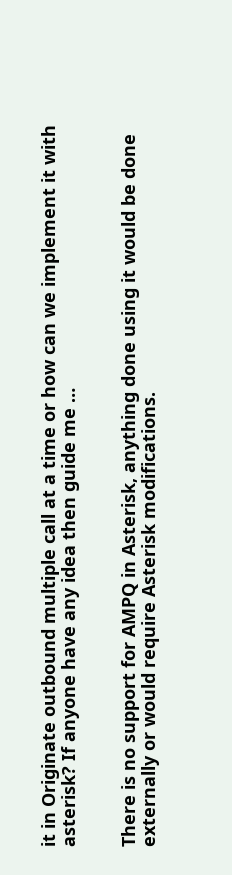it in Originate outbound multiple call at a time or how can we implement it with asterisk? If anyone have any idea then guide me …


There is no support for AMPQ in Asterisk, anything done using it would be done externally or would require Asterisk modifications.